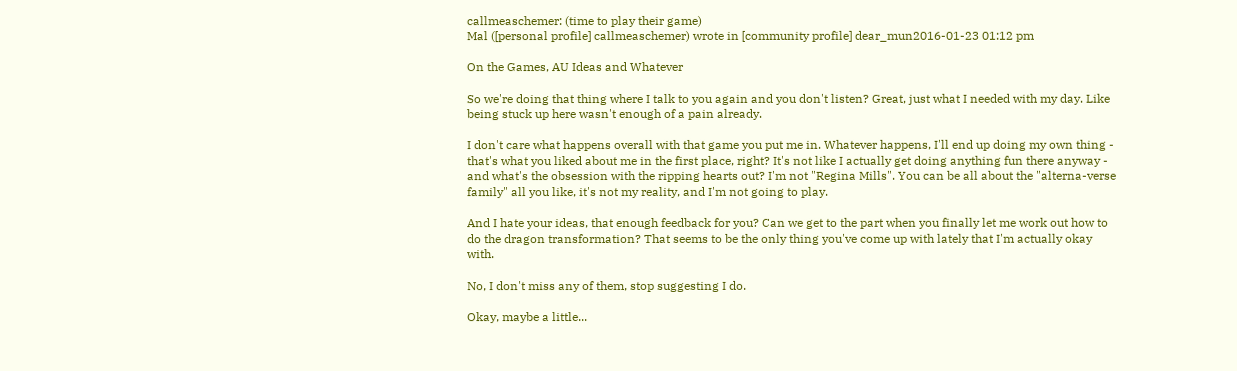callmeaschemer: (time to play their game)
Mal ([personal profile] callmeaschemer) wrote in [community profile] dear_mun2016-01-23 01:12 pm

On the Games, AU Ideas and Whatever

So we're doing that thing where I talk to you again and you don't listen? Great, just what I needed with my day. Like being stuck up here wasn't enough of a pain already.

I don't care what happens overall with that game you put me in. Whatever happens, I'll end up doing my own thing - that's what you liked about me in the first place, right? It's not like I actually get doing anything fun there anyway - and what's the obsession with the ripping hearts out? I'm not "Regina Mills". You can be all about the "alterna-verse family" all you like, it's not my reality, and I'm not going to play.

And I hate your ideas, that enough feedback for you? Can we get to the part when you finally let me work out how to do the dragon transformation? That seems to be the only thing you've come up with lately that I'm actually okay with.

No, I don't miss any of them, stop suggesting I do.

Okay, maybe a little...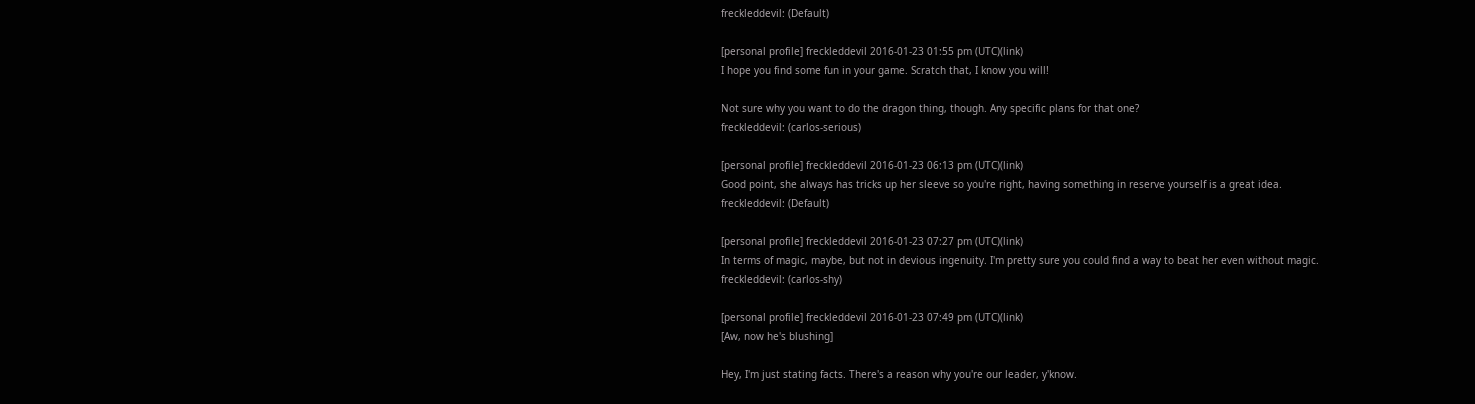freckleddevil: (Default)

[personal profile] freckleddevil 2016-01-23 01:55 pm (UTC)(link)
I hope you find some fun in your game. Scratch that, I know you will!

Not sure why you want to do the dragon thing, though. Any specific plans for that one?
freckleddevil: (carlos-serious)

[personal profile] freckleddevil 2016-01-23 06:13 pm (UTC)(link)
Good point, she always has tricks up her sleeve so you're right, having something in reserve yourself is a great idea.
freckleddevil: (Default)

[personal profile] freckleddevil 2016-01-23 07:27 pm (UTC)(link)
In terms of magic, maybe, but not in devious ingenuity. I'm pretty sure you could find a way to beat her even without magic.
freckleddevil: (carlos-shy)

[personal profile] freckleddevil 2016-01-23 07:49 pm (UTC)(link)
[Aw, now he's blushing]

Hey, I'm just stating facts. There's a reason why you're our leader, y'know.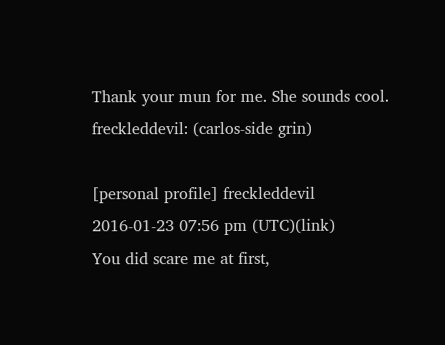Thank your mun for me. She sounds cool.
freckleddevil: (carlos-side grin)

[personal profile] freckleddevil 2016-01-23 07:56 pm (UTC)(link)
You did scare me at first,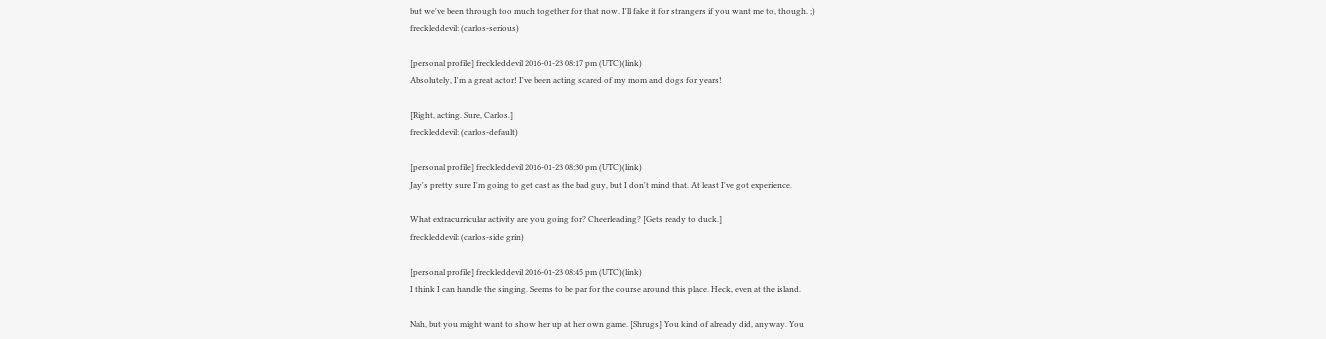but we've been through too much together for that now. I'll fake it for strangers if you want me to, though. ;)
freckleddevil: (carlos-serious)

[personal profile] freckleddevil 2016-01-23 08:17 pm (UTC)(link)
Absolutely, I'm a great actor! I've been acting scared of my mom and dogs for years!

[Right, acting. Sure, Carlos.]
freckleddevil: (carlos-default)

[personal profile] freckleddevil 2016-01-23 08:30 pm (UTC)(link)
Jay's pretty sure I'm going to get cast as the bad guy, but I don't mind that. At least I've got experience.

What extracurricular activity are you going for? Cheerleading? [Gets ready to duck.]
freckleddevil: (carlos-side grin)

[personal profile] freckleddevil 2016-01-23 08:45 pm (UTC)(link)
I think I can handle the singing. Seems to be par for the course around this place. Heck, even at the island.

Nah, but you might want to show her up at her own game. [Shrugs] You kind of already did, anyway. You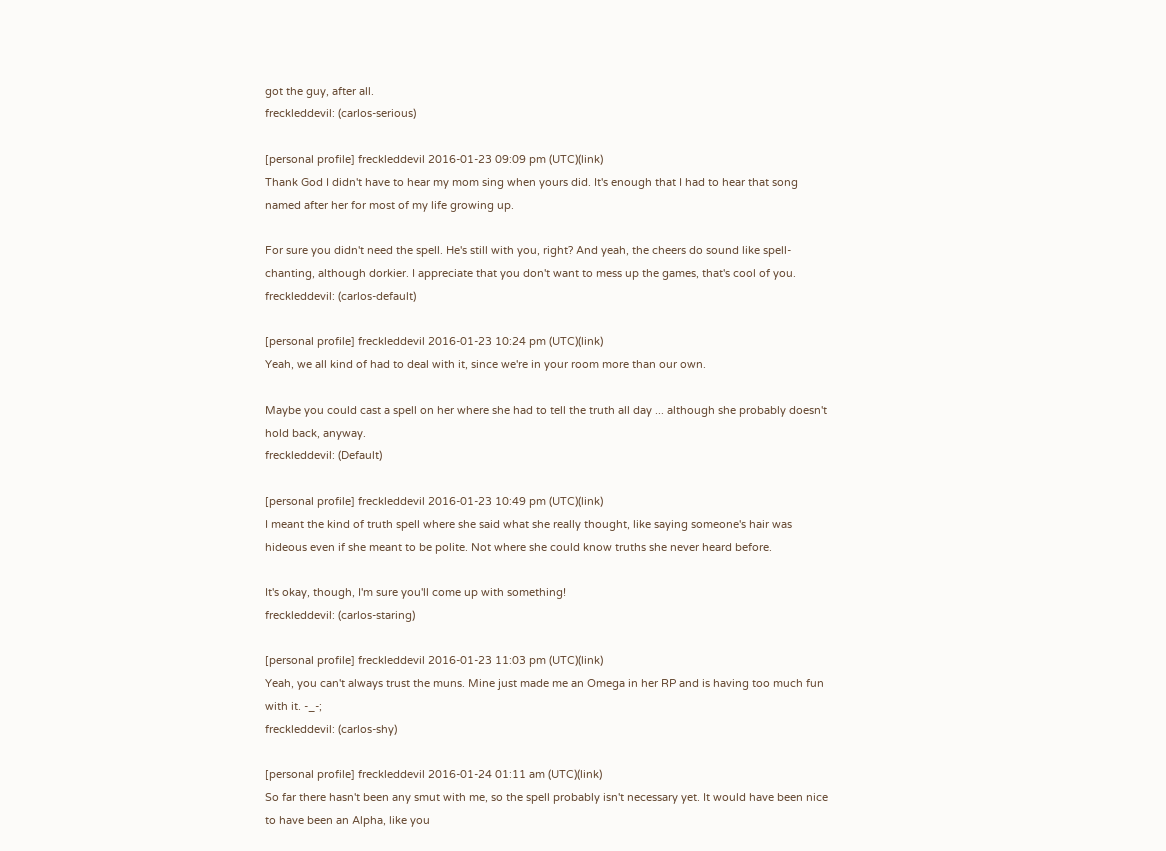got the guy, after all.
freckleddevil: (carlos-serious)

[personal profile] freckleddevil 2016-01-23 09:09 pm (UTC)(link)
Thank God I didn't have to hear my mom sing when yours did. It's enough that I had to hear that song named after her for most of my life growing up.

For sure you didn't need the spell. He's still with you, right? And yeah, the cheers do sound like spell-chanting, although dorkier. I appreciate that you don't want to mess up the games, that's cool of you.
freckleddevil: (carlos-default)

[personal profile] freckleddevil 2016-01-23 10:24 pm (UTC)(link)
Yeah, we all kind of had to deal with it, since we're in your room more than our own.

Maybe you could cast a spell on her where she had to tell the truth all day ... although she probably doesn't hold back, anyway.
freckleddevil: (Default)

[personal profile] freckleddevil 2016-01-23 10:49 pm (UTC)(link)
I meant the kind of truth spell where she said what she really thought, like saying someone's hair was hideous even if she meant to be polite. Not where she could know truths she never heard before.

It's okay, though, I'm sure you'll come up with something!
freckleddevil: (carlos-staring)

[personal profile] freckleddevil 2016-01-23 11:03 pm (UTC)(link)
Yeah, you can't always trust the muns. Mine just made me an Omega in her RP and is having too much fun with it. -_-;
freckleddevil: (carlos-shy)

[personal profile] freckleddevil 2016-01-24 01:11 am (UTC)(link)
So far there hasn't been any smut with me, so the spell probably isn't necessary yet. It would have been nice to have been an Alpha, like you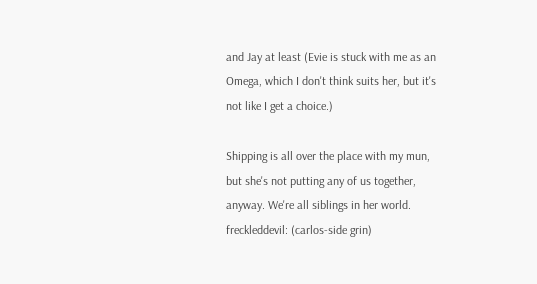and Jay at least (Evie is stuck with me as an Omega, which I don't think suits her, but it's not like I get a choice.)

Shipping is all over the place with my mun, but she's not putting any of us together, anyway. We're all siblings in her world.
freckleddevil: (carlos-side grin)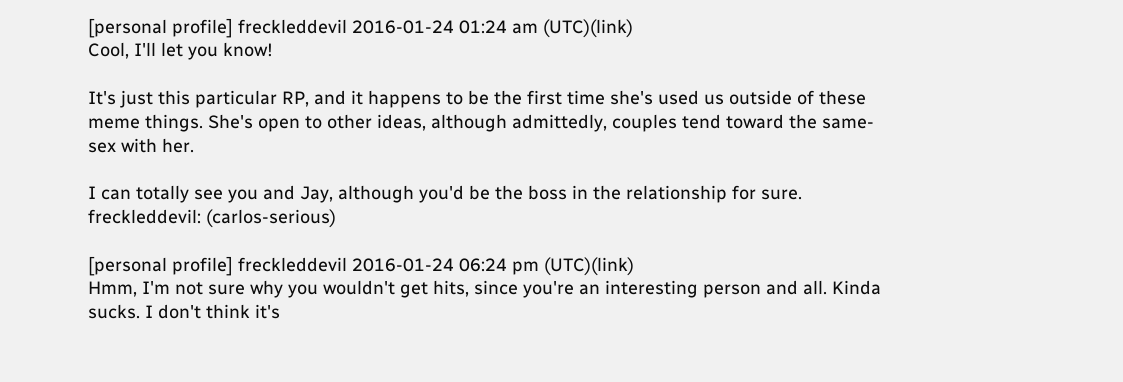[personal profile] freckleddevil 2016-01-24 01:24 am (UTC)(link)
Cool, I'll let you know!

It's just this particular RP, and it happens to be the first time she's used us outside of these meme things. She's open to other ideas, although admittedly, couples tend toward the same-sex with her.

I can totally see you and Jay, although you'd be the boss in the relationship for sure.
freckleddevil: (carlos-serious)

[personal profile] freckleddevil 2016-01-24 06:24 pm (UTC)(link)
Hmm, I'm not sure why you wouldn't get hits, since you're an interesting person and all. Kinda sucks. I don't think it's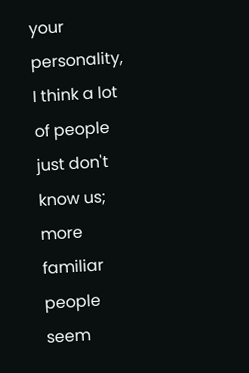your personality, I think a lot of people just don't know us; more familiar people seem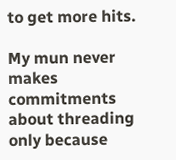to get more hits.

My mun never makes commitments about threading only because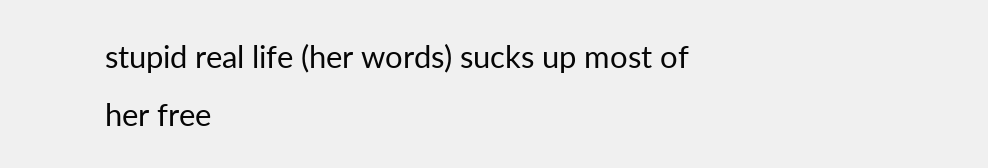stupid real life (her words) sucks up most of her free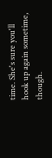time. She's sure you'll hook up again sometime, though.